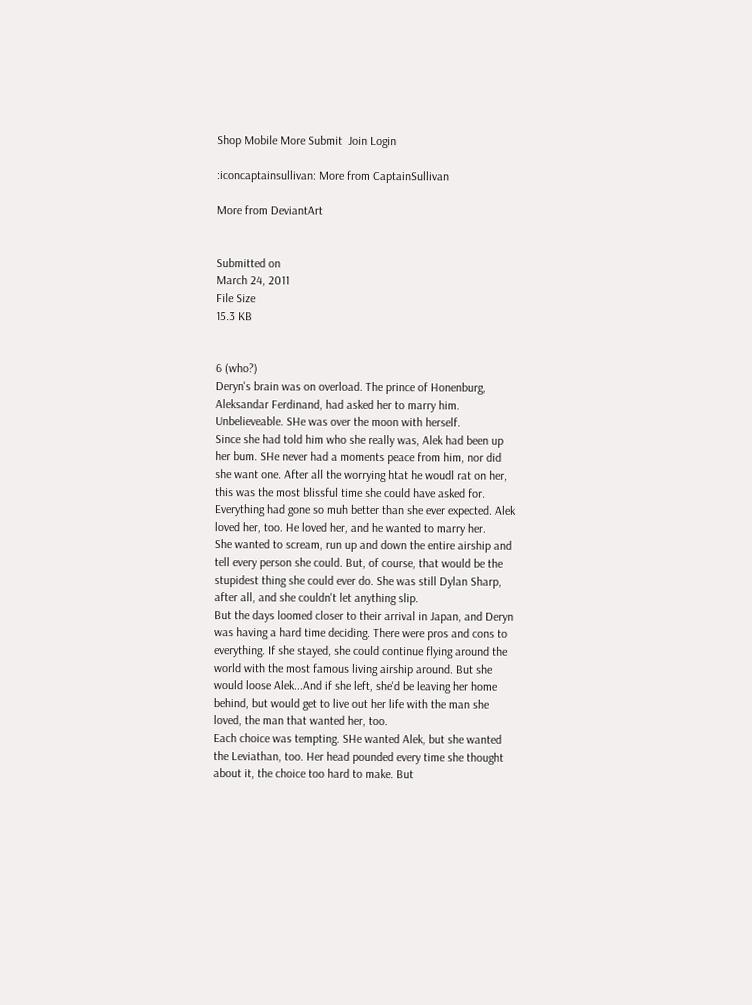Shop Mobile More Submit  Join Login

:iconcaptainsullivan: More from CaptainSullivan

More from DeviantArt


Submitted on
March 24, 2011
File Size
15.3 KB


6 (who?)
Deryn's brain was on overload. The prince of Honenburg, Aleksandar Ferdinand, had asked her to marry him. Unbelieveable. SHe was over the moon with herself.
Since she had told him who she really was, Alek had been up her bum. SHe never had a moments peace from him, nor did she want one. After all the worrying htat he woudl rat on her, this was the most blissful time she could have asked for. Everything had gone so muh better than she ever expected. Alek loved her, too. He loved her, and he wanted to marry her.
She wanted to scream, run up and down the entire airship and tell every person she could. But, of course, that would be the stupidest thing she could ever do. She was still Dylan Sharp, after all, and she couldn't let anything slip.
But the days loomed closer to their arrival in Japan, and Deryn was having a hard time deciding. There were pros and cons to everything. If she stayed, she could continue flying around the world with the most famous living airship around. But she would loose Alek...And if she left, she'd be leaving her home behind, but would get to live out her life with the man she loved, the man that wanted her, too.
Each choice was tempting. SHe wanted Alek, but she wanted the Leviathan, too. Her head pounded every time she thought about it, the choice too hard to make. But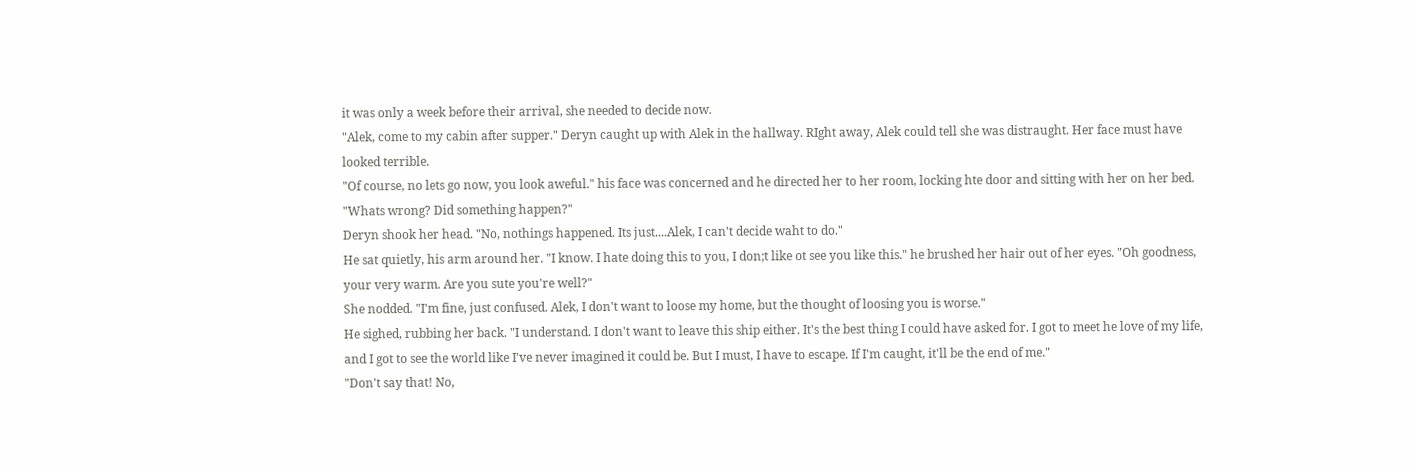it was only a week before their arrival, she needed to decide now.
"Alek, come to my cabin after supper." Deryn caught up with Alek in the hallway. RIght away, Alek could tell she was distraught. Her face must have looked terrible.
"Of course, no lets go now, you look aweful." his face was concerned and he directed her to her room, locking hte door and sitting with her on her bed. "Whats wrong? Did something happen?"
Deryn shook her head. "No, nothings happened. Its just....Alek, I can't decide waht to do."
He sat quietly, his arm around her. "I know. I hate doing this to you, I don;t like ot see you like this." he brushed her hair out of her eyes. "Oh goodness, your very warm. Are you sute you're well?"
She nodded. "I'm fine, just confused. Alek, I don't want to loose my home, but the thought of loosing you is worse."
He sighed, rubbing her back. "I understand. I don't want to leave this ship either. It's the best thing I could have asked for. I got to meet he love of my life, and I got to see the world like I've never imagined it could be. But I must, I have to escape. If I'm caught, it'll be the end of me."
"Don't say that! No,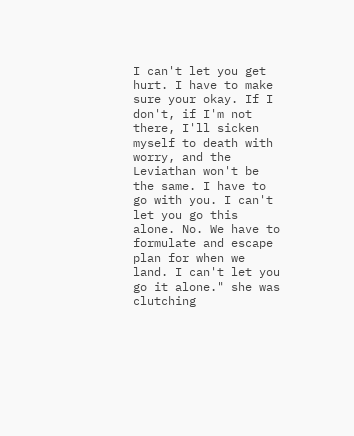I can't let you get hurt. I have to make sure your okay. If I don't, if I'm not there, I'll sicken myself to death with worry, and the Leviathan won't be the same. I have to go with you. I can't let you go this alone. No. We have to formulate and escape plan for when we land. I can't let you go it alone." she was clutching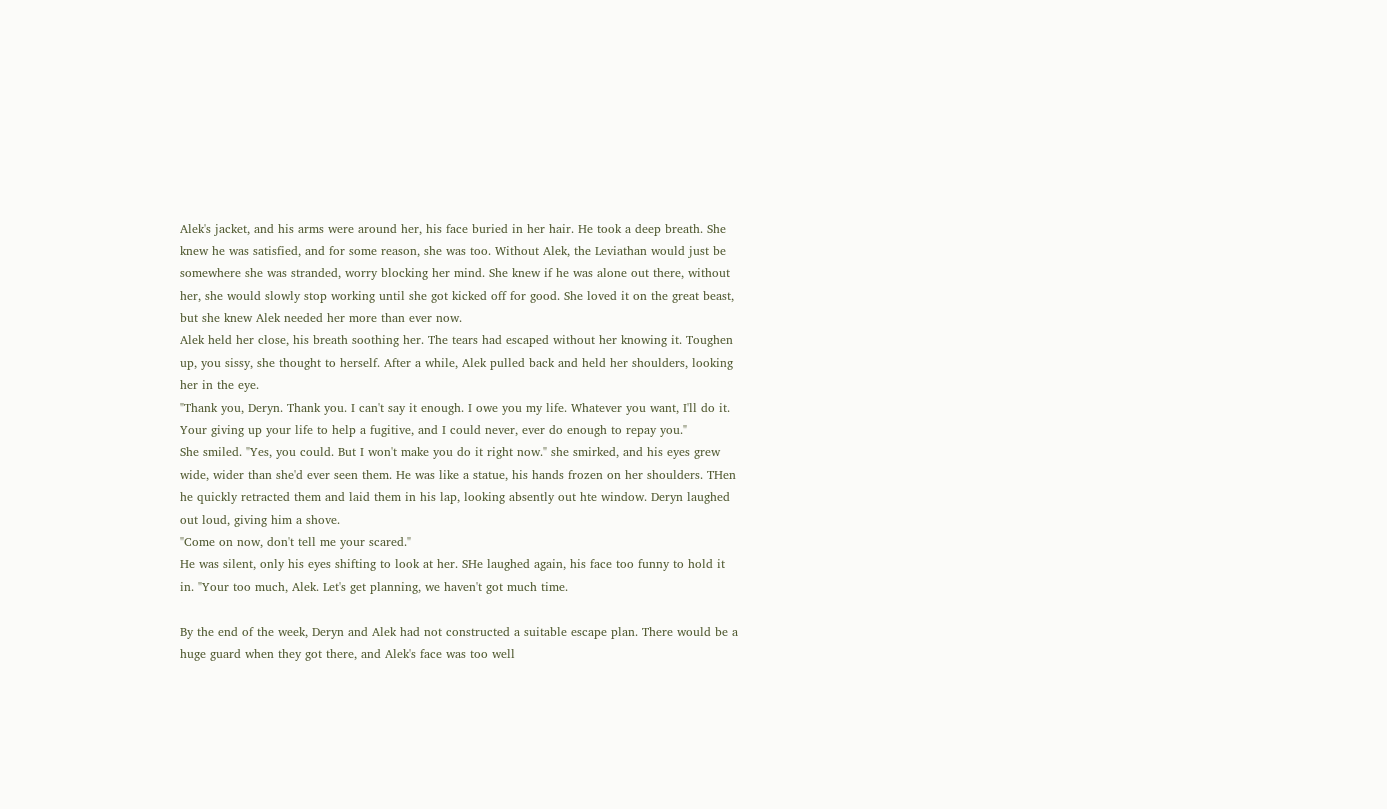Alek's jacket, and his arms were around her, his face buried in her hair. He took a deep breath. She knew he was satisfied, and for some reason, she was too. Without Alek, the Leviathan would just be somewhere she was stranded, worry blocking her mind. She knew if he was alone out there, without her, she would slowly stop working until she got kicked off for good. She loved it on the great beast, but she knew Alek needed her more than ever now.
Alek held her close, his breath soothing her. The tears had escaped without her knowing it. Toughen up, you sissy, she thought to herself. After a while, Alek pulled back and held her shoulders, looking her in the eye.
"Thank you, Deryn. Thank you. I can't say it enough. I owe you my life. Whatever you want, I'll do it. Your giving up your life to help a fugitive, and I could never, ever do enough to repay you."
She smiled. "Yes, you could. But I won't make you do it right now." she smirked, and his eyes grew wide, wider than she'd ever seen them. He was like a statue, his hands frozen on her shoulders. THen he quickly retracted them and laid them in his lap, looking absently out hte window. Deryn laughed out loud, giving him a shove.
"Come on now, don't tell me your scared."
He was silent, only his eyes shifting to look at her. SHe laughed again, his face too funny to hold it in. "Your too much, Alek. Let's get planning, we haven't got much time.

By the end of the week, Deryn and Alek had not constructed a suitable escape plan. There would be a huge guard when they got there, and Alek's face was too well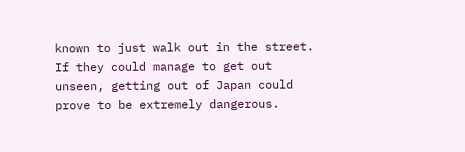known to just walk out in the street. If they could manage to get out unseen, getting out of Japan could prove to be extremely dangerous.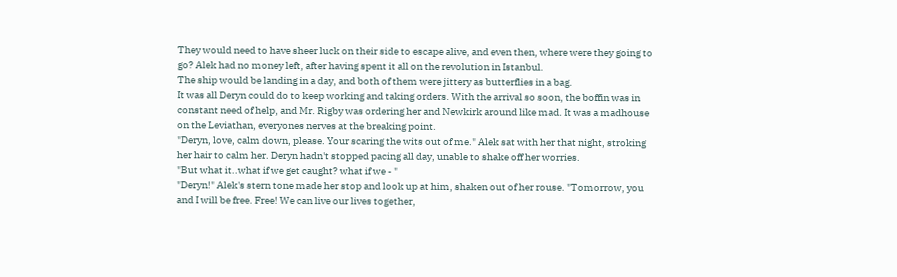They would need to have sheer luck on their side to escape alive, and even then, where were they going to go? Alek had no money left, after having spent it all on the revolution in Istanbul.
The ship would be landing in a day, and both of them were jittery as butterflies in a bag.
It was all Deryn could do to keep working and taking orders. With the arrival so soon, the boffin was in constant need of help, and Mr. Rigby was ordering her and Newkirk around like mad. It was a madhouse on the Leviathan, everyones nerves at the breaking point.
"Deryn, love, calm down, please. Your scaring the wits out of me." Alek sat with her that night, stroking her hair to calm her. Deryn hadn't stopped pacing all day, unable to shake off her worries.
"But what it..what if we get caught? what if we - "
"Deryn!" Alek's stern tone made her stop and look up at him, shaken out of her rouse. "Tomorrow, you and I will be free. Free! We can live our lives together,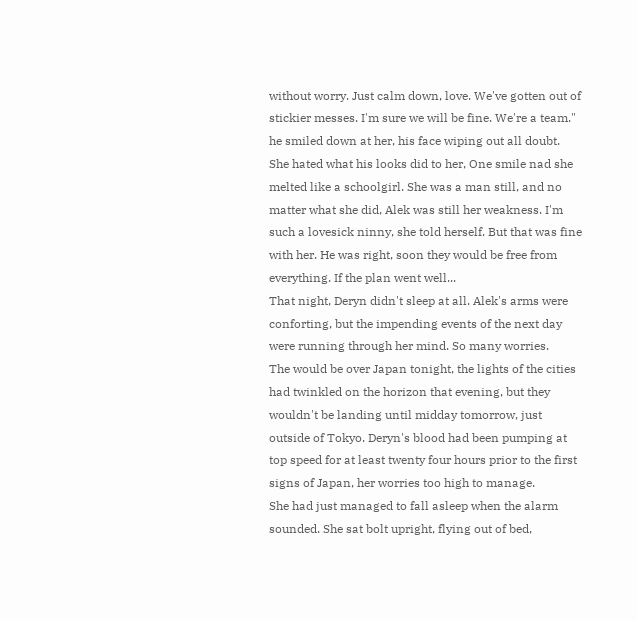without worry. Just calm down, love. We've gotten out of stickier messes. I'm sure we will be fine. We're a team." he smiled down at her, his face wiping out all doubt.
She hated what his looks did to her, One smile nad she melted like a schoolgirl. She was a man still, and no matter what she did, Alek was still her weakness. I'm such a lovesick ninny, she told herself. But that was fine with her. He was right, soon they would be free from everything. If the plan went well...
That night, Deryn didn't sleep at all. Alek's arms were conforting, but the impending events of the next day were running through her mind. So many worries.
The would be over Japan tonight, the lights of the cities had twinkled on the horizon that evening, but they wouldn't be landing until midday tomorrow, just outside of Tokyo. Deryn's blood had been pumping at top speed for at least twenty four hours prior to the first signs of Japan, her worries too high to manage.
She had just managed to fall asleep when the alarm sounded. She sat bolt upright, flying out of bed,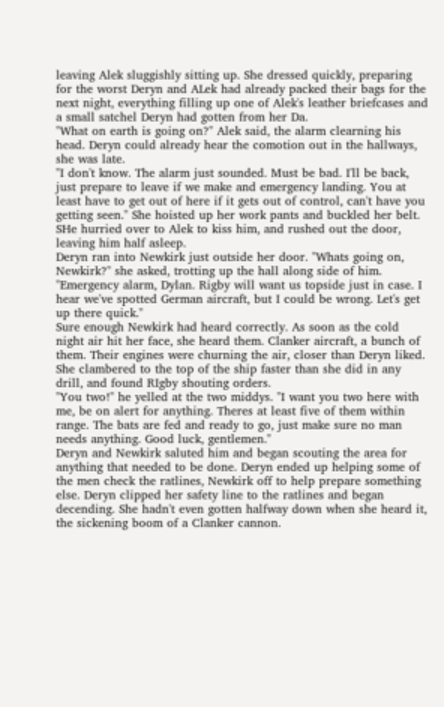leaving Alek sluggishly sitting up. She dressed quickly, preparing for the worst Deryn and ALek had already packed their bags for the next night, everything filling up one of Alek's leather briefcases and a small satchel Deryn had gotten from her Da.
"What on earth is going on?" Alek said, the alarm clearning his head. Deryn could already hear the comotion out in the hallways, she was late.
"I don't know. The alarm just sounded. Must be bad. I'll be back, just prepare to leave if we make and emergency landing. You at least have to get out of here if it gets out of control, can't have you getting seen." She hoisted up her work pants and buckled her belt. SHe hurried over to Alek to kiss him, and rushed out the door, leaving him half asleep.
Deryn ran into Newkirk just outside her door. "Whats going on, Newkirk?" she asked, trotting up the hall along side of him.
"Emergency alarm, Dylan. Rigby will want us topside just in case. I hear we've spotted German aircraft, but I could be wrong. Let's get up there quick."
Sure enough Newkirk had heard correctly. As soon as the cold night air hit her face, she heard them. Clanker aircraft, a bunch of them. Their engines were churning the air, closer than Deryn liked. She clambered to the top of the ship faster than she did in any drill, and found RIgby shouting orders.
"You two!" he yelled at the two middys. "I want you two here with me, be on alert for anything. Theres at least five of them within range. The bats are fed and ready to go, just make sure no man needs anything. Good luck, gentlemen."
Deryn and Newkirk saluted him and began scouting the area for anything that needed to be done. Deryn ended up helping some of the men check the ratlines, Newkirk off to help prepare something else. Deryn clipped her safety line to the ratlines and began decending. She hadn't even gotten halfway down when she heard it, the sickening boom of a Clanker cannon.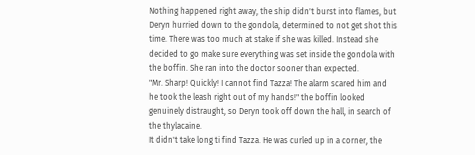Nothing happened right away, the ship didn't burst into flames, but Deryn hurried down to the gondola, determined to not get shot this time. There was too much at stake if she was killed. Instead she decided to go make sure everything was set inside the gondola with the boffin. She ran into the doctor sooner than expected.
"Mr. Sharp! Quickly! I cannot find Tazza! The alarm scared him and he took the leash right out of my hands!" the boffin looked genuinely distraught, so Deryn took off down the hall, in search of the thylacaine.
It didn't take long ti find Tazza. He was curled up in a corner, the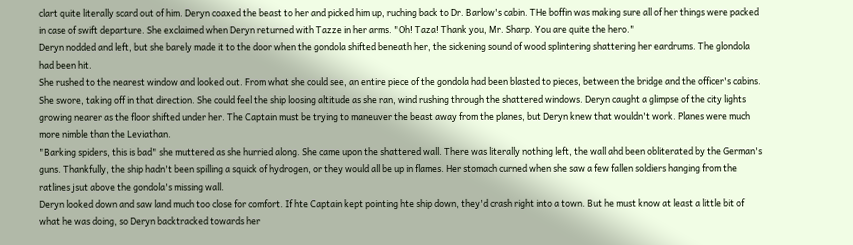clart quite literally scard out of him. Deryn coaxed the beast to her and picked him up, ruching back to Dr. Barlow's cabin. THe boffin was making sure all of her things were packed in case of swift departure. She exclaimed when Deryn returned with Tazze in her arms. "Oh! Taza! Thank you, Mr. Sharp. You are quite the hero."
Deryn nodded and left, but she barely made it to the door when the gondola shifted beneath her, the sickening sound of wood splintering shattering her eardrums. The glondola had been hit.
She rushed to the nearest window and looked out. From what she could see, an entire piece of the gondola had been blasted to pieces, between the bridge and the officer's cabins. She swore, taking off in that direction. She could feel the ship loosing altitude as she ran, wind rushing through the shattered windows. Deryn caught a glimpse of the city lights growing nearer as the floor shifted under her. The Captain must be trying to maneuver the beast away from the planes, but Deryn knew that wouldn't work. Planes were much more nimble than the Leviathan.
"Barking spiders, this is bad" she muttered as she hurried along. She came upon the shattered wall. There was literally nothing left, the wall ahd been obliterated by the German's guns. Thankfully, the ship hadn't been spilling a squick of hydrogen, or they would all be up in flames. Her stomach curned when she saw a few fallen soldiers hanging from the ratlines jsut above the gondola's missing wall.
Deryn looked down and saw land much too close for comfort. If hte Captain kept pointing hte ship down, they'd crash right into a town. But he must know at least a little bit of what he was doing, so Deryn backtracked towards her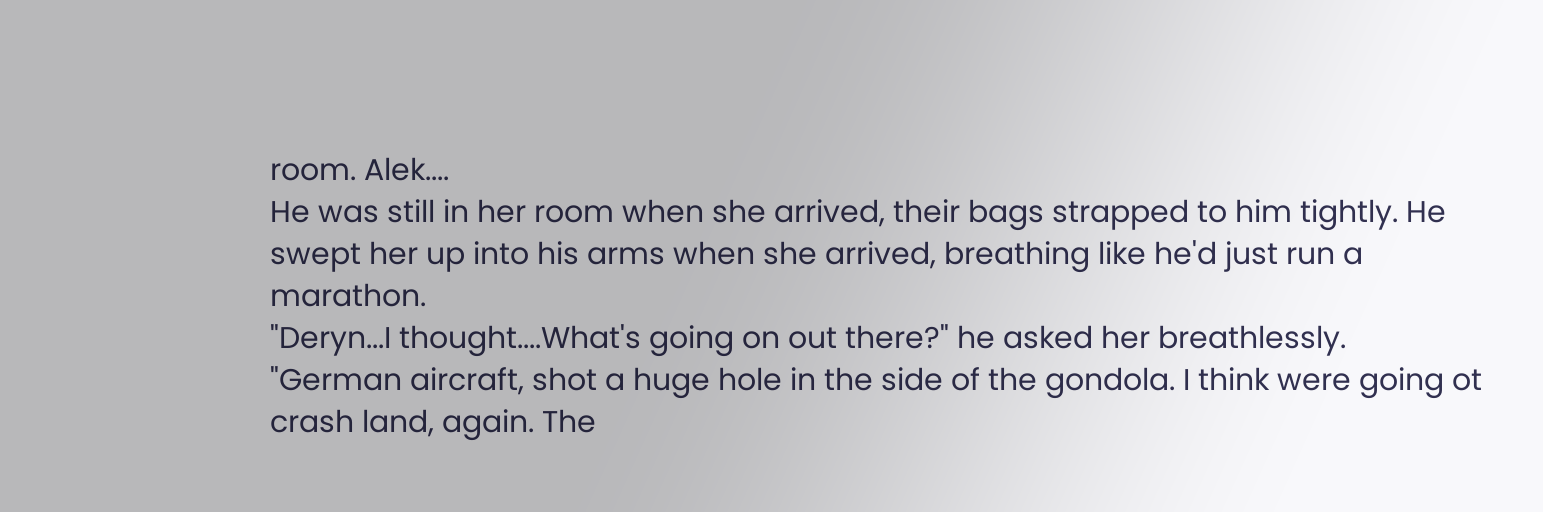room. Alek....
He was still in her room when she arrived, their bags strapped to him tightly. He swept her up into his arms when she arrived, breathing like he'd just run a marathon.
"Deryn...I thought....What's going on out there?" he asked her breathlessly.
"German aircraft, shot a huge hole in the side of the gondola. I think were going ot crash land, again. The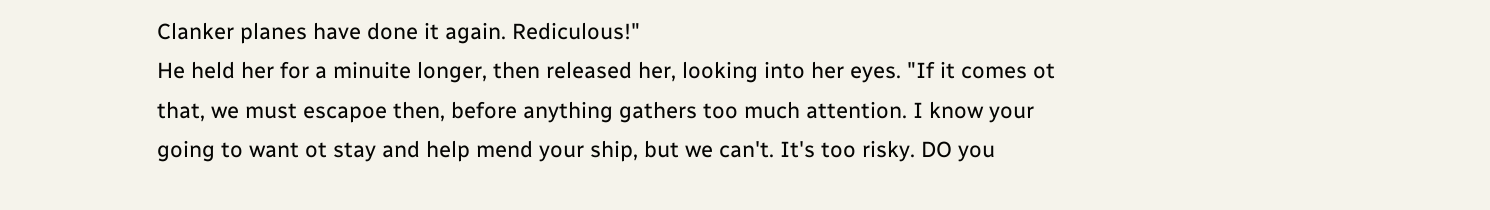Clanker planes have done it again. Rediculous!"
He held her for a minuite longer, then released her, looking into her eyes. "If it comes ot that, we must escapoe then, before anything gathers too much attention. I know your going to want ot stay and help mend your ship, but we can't. It's too risky. DO you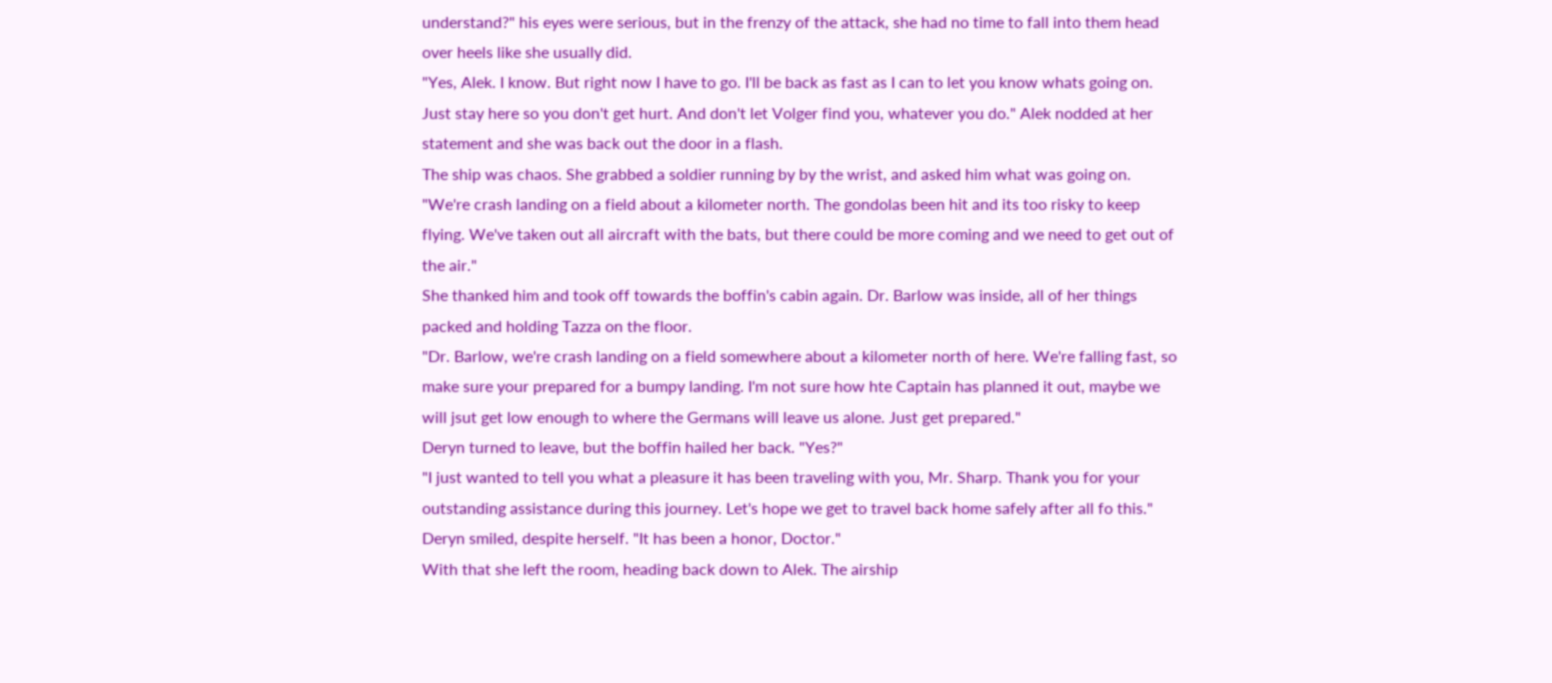understand?" his eyes were serious, but in the frenzy of the attack, she had no time to fall into them head over heels like she usually did.
"Yes, Alek. I know. But right now I have to go. I'll be back as fast as I can to let you know whats going on. Just stay here so you don't get hurt. And don't let Volger find you, whatever you do." Alek nodded at her statement and she was back out the door in a flash.
The ship was chaos. She grabbed a soldier running by by the wrist, and asked him what was going on.
"We're crash landing on a field about a kilometer north. The gondolas been hit and its too risky to keep flying. We've taken out all aircraft with the bats, but there could be more coming and we need to get out of the air."
She thanked him and took off towards the boffin's cabin again. Dr. Barlow was inside, all of her things packed and holding Tazza on the floor.
"Dr. Barlow, we're crash landing on a field somewhere about a kilometer north of here. We're falling fast, so make sure your prepared for a bumpy landing. I'm not sure how hte Captain has planned it out, maybe we will jsut get low enough to where the Germans will leave us alone. Just get prepared."
Deryn turned to leave, but the boffin hailed her back. "Yes?"
"I just wanted to tell you what a pleasure it has been traveling with you, Mr. Sharp. Thank you for your outstanding assistance during this journey. Let's hope we get to travel back home safely after all fo this."
Deryn smiled, despite herself. "It has been a honor, Doctor."
With that she left the room, heading back down to Alek. The airship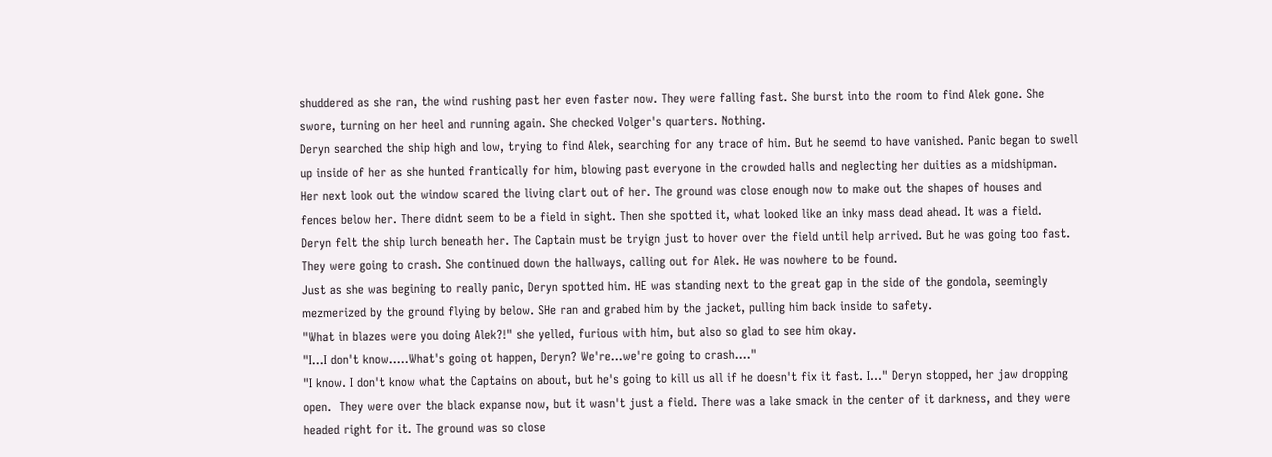shuddered as she ran, the wind rushing past her even faster now. They were falling fast. She burst into the room to find Alek gone. She swore, turning on her heel and running again. She checked Volger's quarters. Nothing.
Deryn searched the ship high and low, trying to find Alek, searching for any trace of him. But he seemd to have vanished. Panic began to swell up inside of her as she hunted frantically for him, blowing past everyone in the crowded halls and neglecting her duities as a midshipman.
Her next look out the window scared the living clart out of her. The ground was close enough now to make out the shapes of houses and fences below her. There didnt seem to be a field in sight. Then she spotted it, what looked like an inky mass dead ahead. It was a field.
Deryn felt the ship lurch beneath her. The Captain must be tryign just to hover over the field until help arrived. But he was going too fast. They were going to crash. She continued down the hallways, calling out for Alek. He was nowhere to be found.
Just as she was begining to really panic, Deryn spotted him. HE was standing next to the great gap in the side of the gondola, seemingly mezmerized by the ground flying by below. SHe ran and grabed him by the jacket, pulling him back inside to safety.
"What in blazes were you doing Alek?!" she yelled, furious with him, but also so glad to see him okay.
"I...I don't know.....What's going ot happen, Deryn? We're...we're going to crash...."
"I know. I don't know what the Captains on about, but he's going to kill us all if he doesn't fix it fast. I..." Deryn stopped, her jaw dropping open.  They were over the black expanse now, but it wasn't just a field. There was a lake smack in the center of it darkness, and they were headed right for it. The ground was so close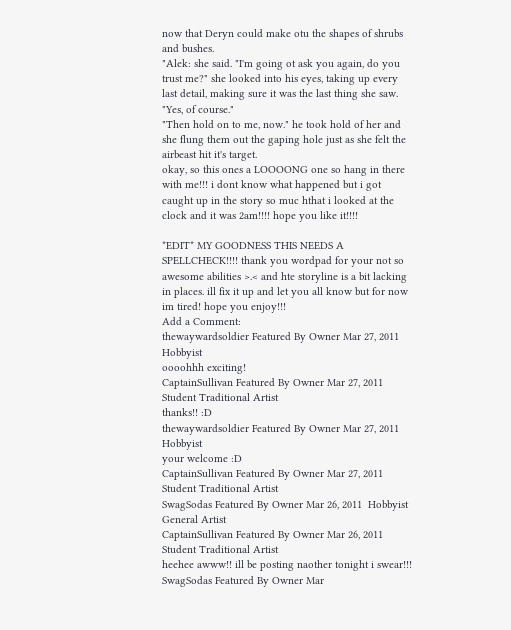now that Deryn could make otu the shapes of shrubs and bushes.
"Alek: she said. "I'm going ot ask you again, do you trust me?" she looked into his eyes, taking up every last detail, making sure it was the last thing she saw.
"Yes, of course."
"Then hold on to me, now." he took hold of her and she flung them out the gaping hole just as she felt the airbeast hit it's target.
okay, so this ones a LOOOONG one so hang in there with me!!! i dont know what happened but i got caught up in the story so muc hthat i looked at the clock and it was 2am!!!! hope you like it!!!!

*EDIT* MY GOODNESS THIS NEEDS A SPELLCHECK!!!! thank you wordpad for your not so awesome abilities >.< and hte storyline is a bit lacking in places. ill fix it up and let you all know but for now im tired! hope you enjoy!!!
Add a Comment:
thewaywardsoldier Featured By Owner Mar 27, 2011  Hobbyist
oooohhh exciting!
CaptainSullivan Featured By Owner Mar 27, 2011  Student Traditional Artist
thanks!! :D
thewaywardsoldier Featured By Owner Mar 27, 2011  Hobbyist
your welcome :D
CaptainSullivan Featured By Owner Mar 27, 2011  Student Traditional Artist
SwagSodas Featured By Owner Mar 26, 2011  Hobbyist General Artist
CaptainSullivan Featured By Owner Mar 26, 2011  Student Traditional Artist
heehee awww!! ill be posting naother tonight i swear!!!
SwagSodas Featured By Owner Mar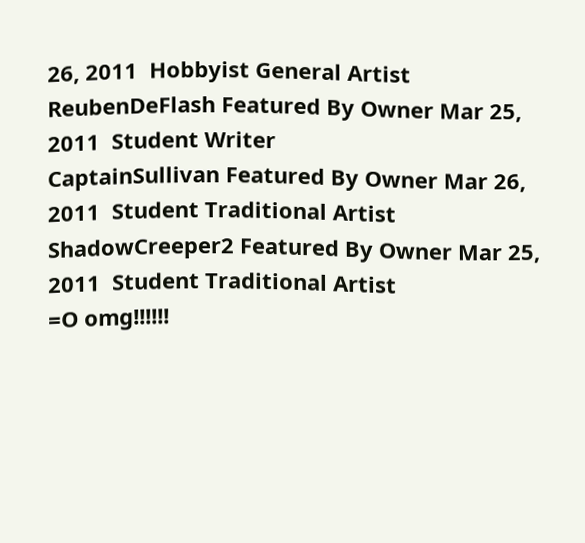26, 2011  Hobbyist General Artist
ReubenDeFlash Featured By Owner Mar 25, 2011  Student Writer
CaptainSullivan Featured By Owner Mar 26, 2011  Student Traditional Artist
ShadowCreeper2 Featured By Owner Mar 25, 2011  Student Traditional Artist
=O omg!!!!!!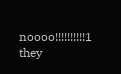noooo!!!!!!!!!!1 they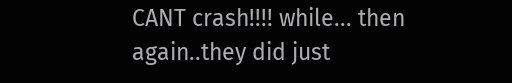CANT crash!!!! while... then again..they did just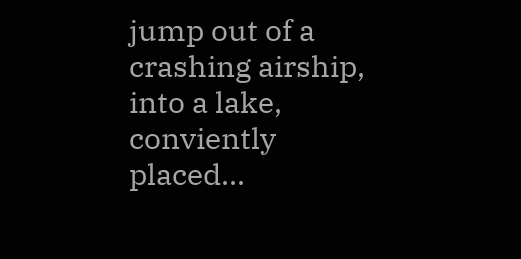jump out of a crashing airship, into a lake, conviently placed...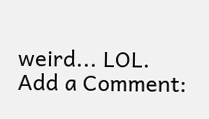weird... LOL.
Add a Comment: